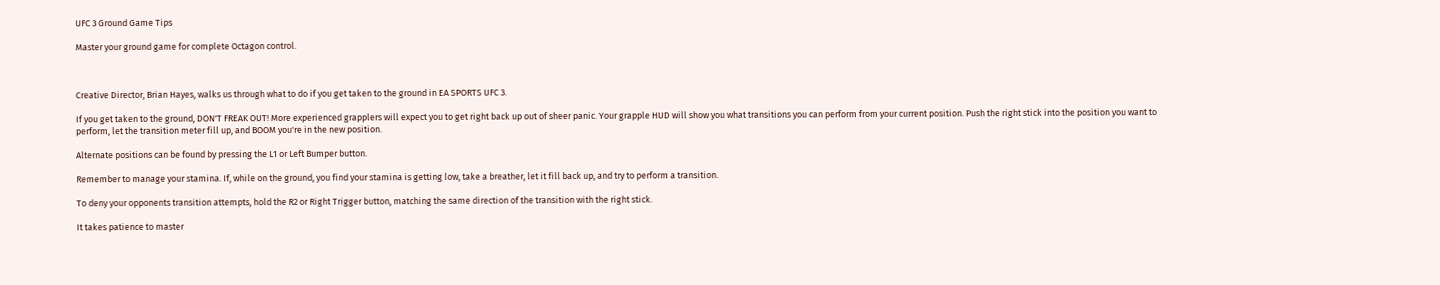UFC 3 Ground Game Tips

Master your ground game for complete Octagon control.



Creative Director, Brian Hayes, walks us through what to do if you get taken to the ground in EA SPORTS UFC 3.

If you get taken to the ground, DON'T FREAK OUT! More experienced grapplers will expect you to get right back up out of sheer panic. Your grapple HUD will show you what transitions you can perform from your current position. Push the right stick into the position you want to perform, let the transition meter fill up, and BOOM you're in the new position.

Alternate positions can be found by pressing the L1 or Left Bumper button.

Remember to manage your stamina. If, while on the ground, you find your stamina is getting low, take a breather, let it fill back up, and try to perform a transition.

To deny your opponents transition attempts, hold the R2 or Right Trigger button, matching the same direction of the transition with the right stick.

It takes patience to master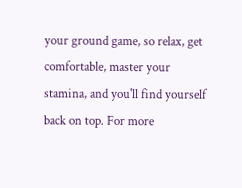your ground game, so relax, get comfortable, master your stamina, and you'll find yourself back on top. For more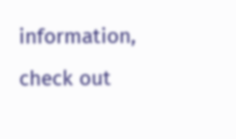information, check out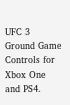UFC 3 Ground Game Controls for Xbox One and PS4.